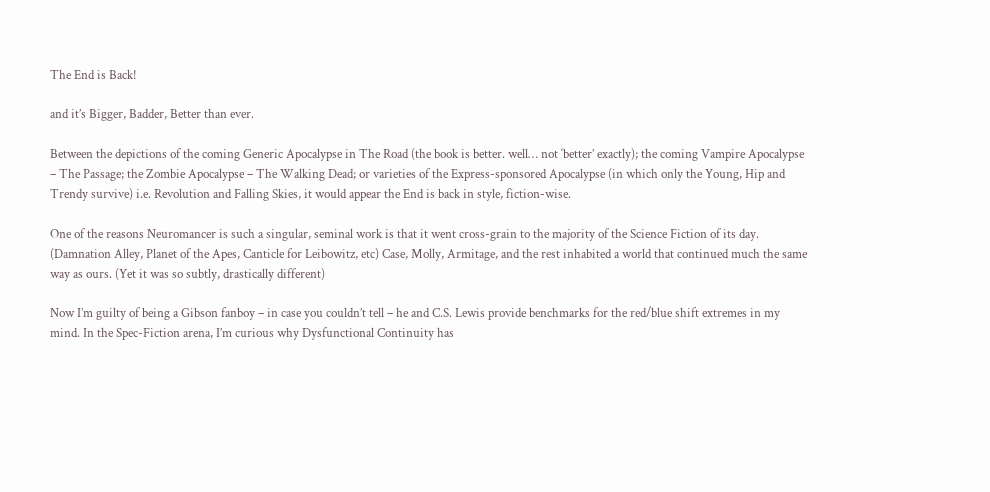The End is Back!

and it’s Bigger, Badder, Better than ever.

Between the depictions of the coming Generic Apocalypse in The Road (the book is better. well… not ‘better’ exactly); the coming Vampire Apocalypse – The Passage; the Zombie Apocalypse – The Walking Dead; or varieties of the Express-sponsored Apocalypse (in which only the Young, Hip and Trendy survive) i.e. Revolution and Falling Skies, it would appear the End is back in style, fiction-wise.

One of the reasons Neuromancer is such a singular, seminal work is that it went cross-grain to the majority of the Science Fiction of its day. (Damnation Alley, Planet of the Apes, Canticle for Leibowitz, etc) Case, Molly, Armitage, and the rest inhabited a world that continued much the same way as ours. (Yet it was so subtly, drastically different)

Now I’m guilty of being a Gibson fanboy – in case you couldn’t tell – he and C.S. Lewis provide benchmarks for the red/blue shift extremes in my mind. In the Spec-Fiction arena, I’m curious why Dysfunctional Continuity has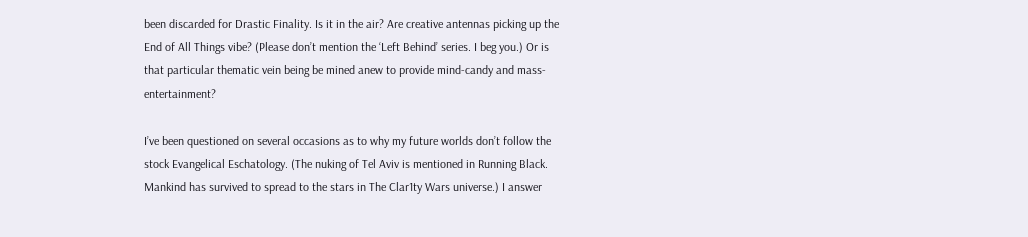been discarded for Drastic Finality. Is it in the air? Are creative antennas picking up the End of All Things vibe? (Please don’t mention the ‘Left Behind’ series. I beg you.) Or is that particular thematic vein being be mined anew to provide mind-candy and mass-entertainment?

I’ve been questioned on several occasions as to why my future worlds don’t follow the stock Evangelical Eschatology. (The nuking of Tel Aviv is mentioned in Running Black. Mankind has survived to spread to the stars in The Clar1ty Wars universe.) I answer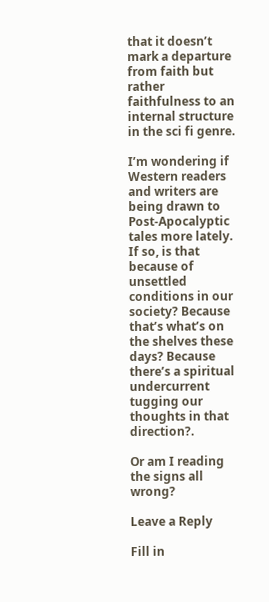that it doesn’t mark a departure from faith but rather faithfulness to an internal structure in the sci fi genre.

I’m wondering if Western readers and writers are being drawn to Post-Apocalyptic tales more lately. If so, is that because of unsettled conditions in our society? Because that’s what’s on the shelves these days? Because there’s a spiritual undercurrent tugging our thoughts in that direction?.

Or am I reading the signs all wrong?

Leave a Reply

Fill in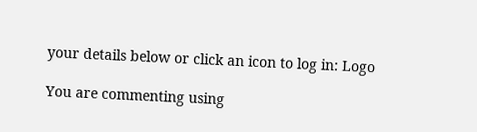your details below or click an icon to log in: Logo

You are commenting using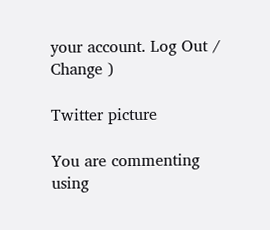your account. Log Out /  Change )

Twitter picture

You are commenting using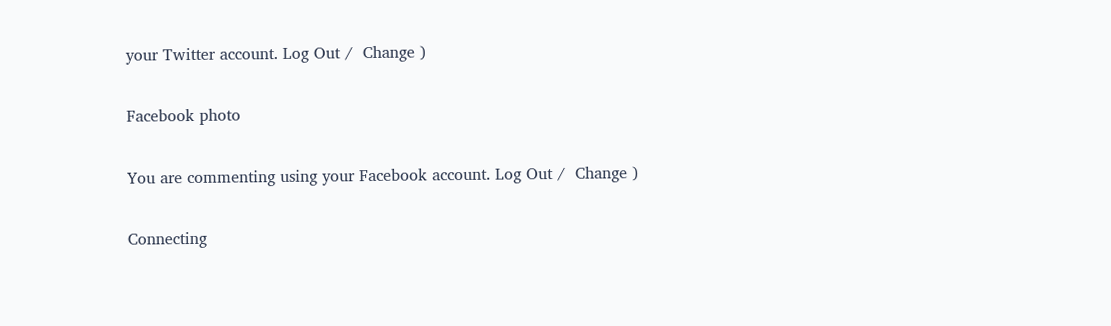your Twitter account. Log Out /  Change )

Facebook photo

You are commenting using your Facebook account. Log Out /  Change )

Connecting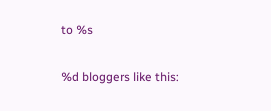to %s

%d bloggers like this: